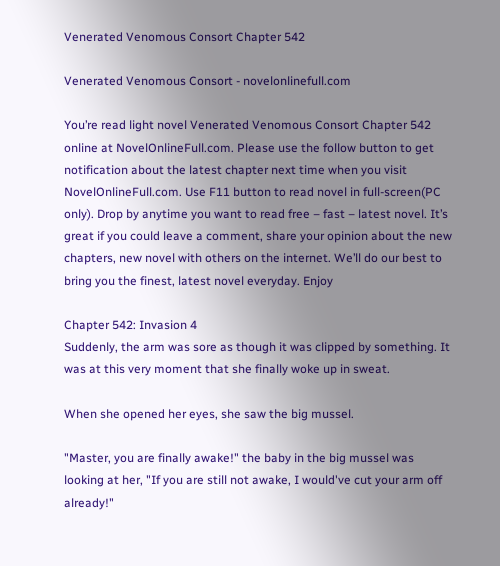Venerated Venomous Consort Chapter 542

Venerated Venomous Consort - novelonlinefull.com

You’re read light novel Venerated Venomous Consort Chapter 542 online at NovelOnlineFull.com. Please use the follow button to get notification about the latest chapter next time when you visit NovelOnlineFull.com. Use F11 button to read novel in full-screen(PC only). Drop by anytime you want to read free – fast – latest novel. It’s great if you could leave a comment, share your opinion about the new chapters, new novel with others on the internet. We’ll do our best to bring you the finest, latest novel everyday. Enjoy

Chapter 542: Invasion 4
Suddenly, the arm was sore as though it was clipped by something. It was at this very moment that she finally woke up in sweat.

When she opened her eyes, she saw the big mussel.

"Master, you are finally awake!" the baby in the big mussel was looking at her, "If you are still not awake, I would've cut your arm off already!"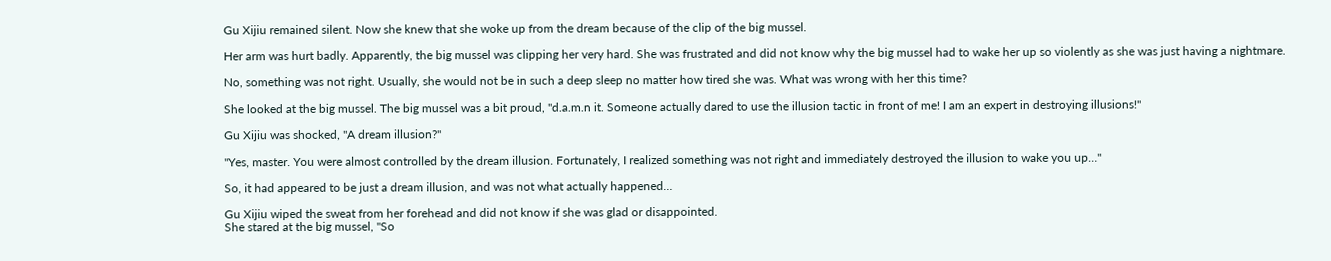Gu Xijiu remained silent. Now she knew that she woke up from the dream because of the clip of the big mussel.

Her arm was hurt badly. Apparently, the big mussel was clipping her very hard. She was frustrated and did not know why the big mussel had to wake her up so violently as she was just having a nightmare.

No, something was not right. Usually, she would not be in such a deep sleep no matter how tired she was. What was wrong with her this time?

She looked at the big mussel. The big mussel was a bit proud, "d.a.m.n it. Someone actually dared to use the illusion tactic in front of me! I am an expert in destroying illusions!"

Gu Xijiu was shocked, "A dream illusion?"

"Yes, master. You were almost controlled by the dream illusion. Fortunately, I realized something was not right and immediately destroyed the illusion to wake you up…"

So, it had appeared to be just a dream illusion, and was not what actually happened…

Gu Xijiu wiped the sweat from her forehead and did not know if she was glad or disappointed.
She stared at the big mussel, "So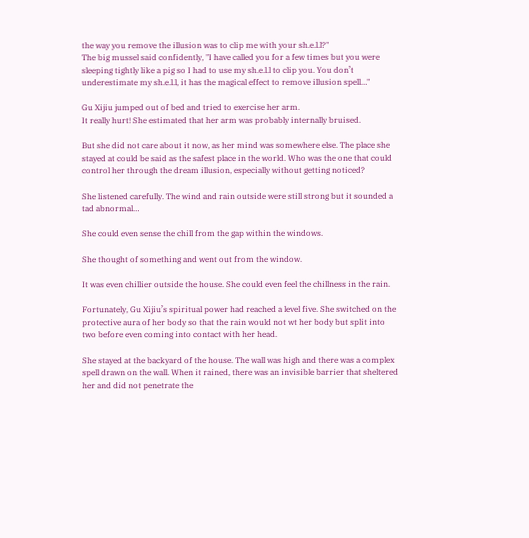the way you remove the illusion was to clip me with your sh.e.l.l?"
The big mussel said confidently, "I have called you for a few times but you were sleeping tightly like a pig so I had to use my sh.e.l.l to clip you. You don’t underestimate my sh.e.l.l, it has the magical effect to remove illusion spell…"

Gu Xijiu jumped out of bed and tried to exercise her arm.
It really hurt! She estimated that her arm was probably internally bruised.

But she did not care about it now, as her mind was somewhere else. The place she stayed at could be said as the safest place in the world. Who was the one that could control her through the dream illusion, especially without getting noticed?

She listened carefully. The wind and rain outside were still strong but it sounded a tad abnormal…

She could even sense the chill from the gap within the windows.

She thought of something and went out from the window.

It was even chillier outside the house. She could even feel the chillness in the rain.

Fortunately, Gu Xijiu’s spiritual power had reached a level five. She switched on the protective aura of her body so that the rain would not wt her body but split into two before even coming into contact with her head.

She stayed at the backyard of the house. The wall was high and there was a complex spell drawn on the wall. When it rained, there was an invisible barrier that sheltered her and did not penetrate the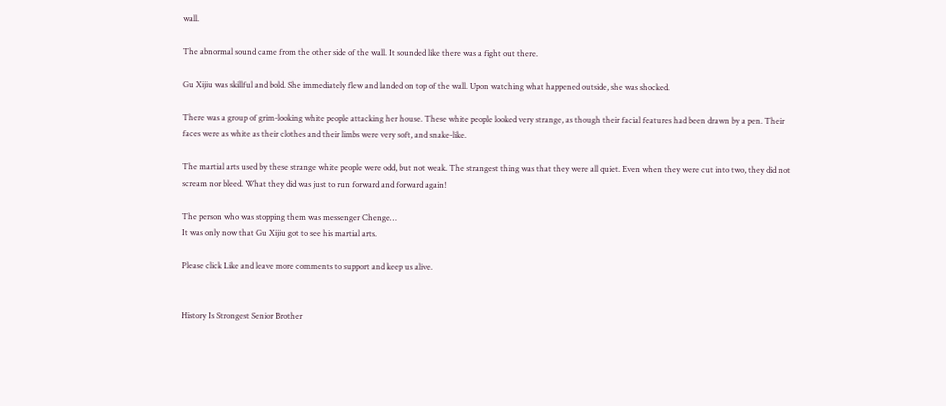wall.

The abnormal sound came from the other side of the wall. It sounded like there was a fight out there.

Gu Xijiu was skillful and bold. She immediately flew and landed on top of the wall. Upon watching what happened outside, she was shocked.

There was a group of grim-looking white people attacking her house. These white people looked very strange, as though their facial features had been drawn by a pen. Their faces were as white as their clothes and their limbs were very soft, and snake-like.

The martial arts used by these strange white people were odd, but not weak. The strangest thing was that they were all quiet. Even when they were cut into two, they did not scream nor bleed. What they did was just to run forward and forward again!

The person who was stopping them was messenger Chenge…
It was only now that Gu Xijiu got to see his martial arts.

Please click Like and leave more comments to support and keep us alive.


History Is Strongest Senior Brother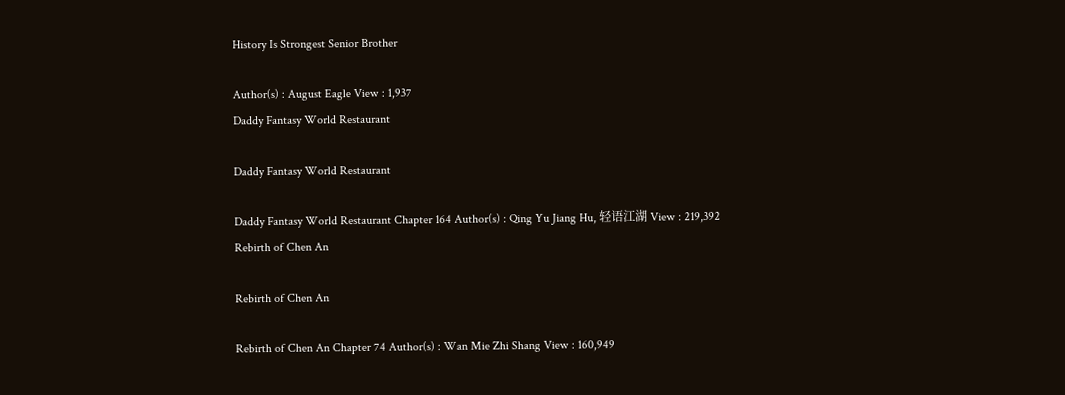History Is Strongest Senior Brother

Author(s) : August Eagle View : 1,937
Daddy Fantasy World Restaurant

Daddy Fantasy World Restaurant

Daddy Fantasy World Restaurant Chapter 164 Author(s) : Qing Yu Jiang Hu, 轻语江湖 View : 219,392
Rebirth of Chen An

Rebirth of Chen An

Rebirth of Chen An Chapter 74 Author(s) : Wan Mie Zhi Shang View : 160,949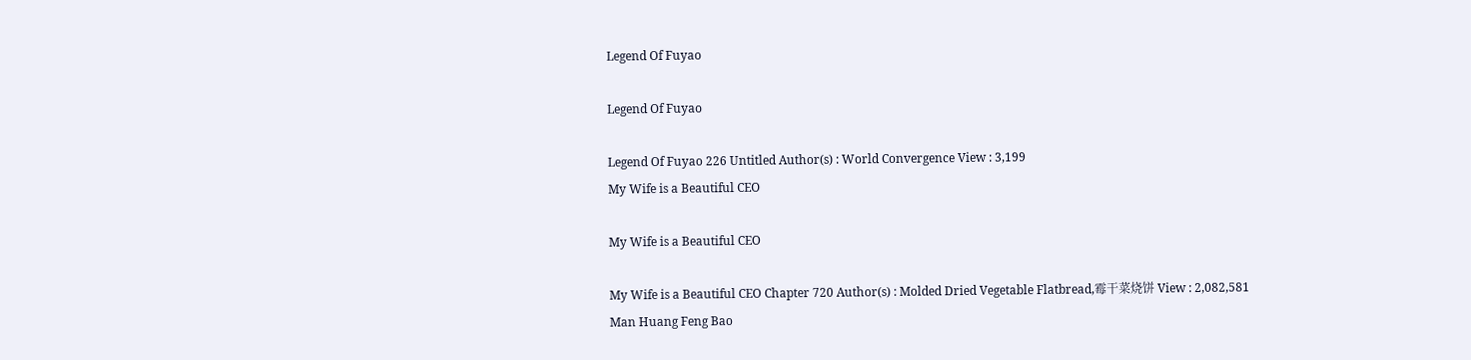Legend Of Fuyao

Legend Of Fuyao

Legend Of Fuyao 226 Untitled Author(s) : World Convergence View : 3,199
My Wife is a Beautiful CEO

My Wife is a Beautiful CEO

My Wife is a Beautiful CEO Chapter 720 Author(s) : Molded Dried Vegetable Flatbread,霉干菜烧饼 View : 2,082,581
Man Huang Feng Bao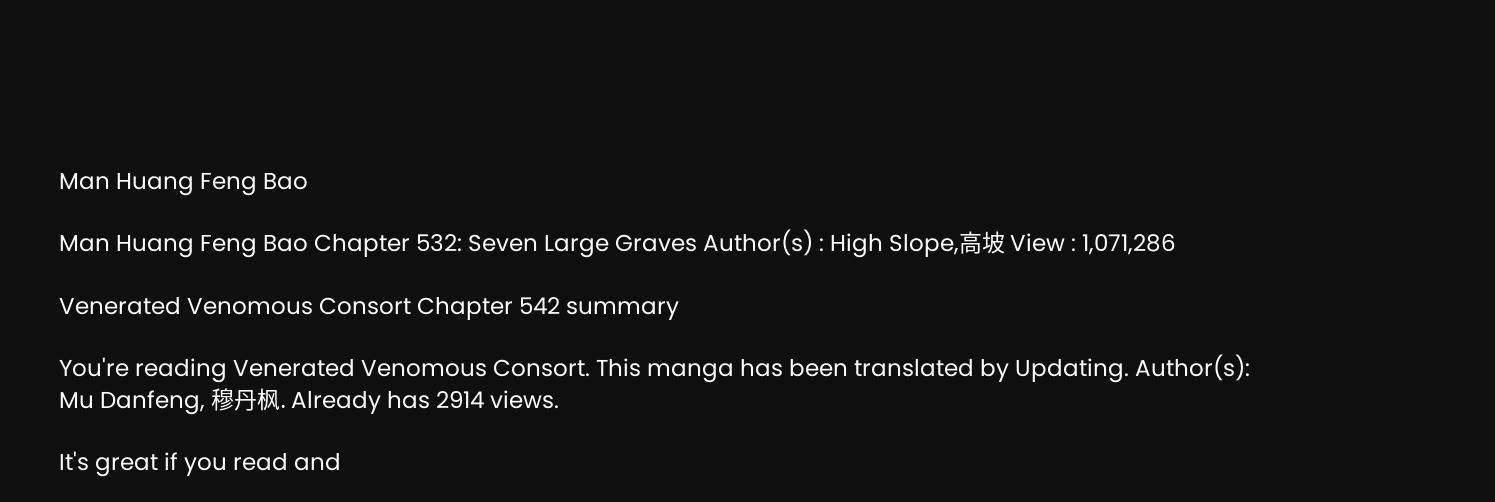Man Huang Feng Bao

Man Huang Feng Bao Chapter 532: Seven Large Graves Author(s) : High Slope,高坡 View : 1,071,286

Venerated Venomous Consort Chapter 542 summary

You're reading Venerated Venomous Consort. This manga has been translated by Updating. Author(s): Mu Danfeng, 穆丹枫. Already has 2914 views.

It's great if you read and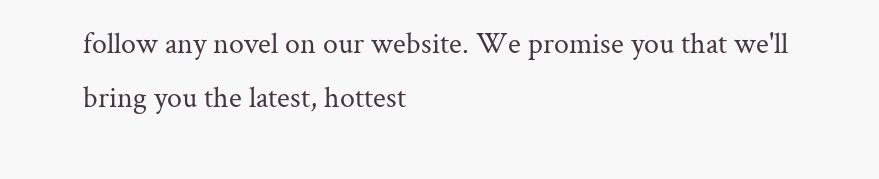follow any novel on our website. We promise you that we'll bring you the latest, hottest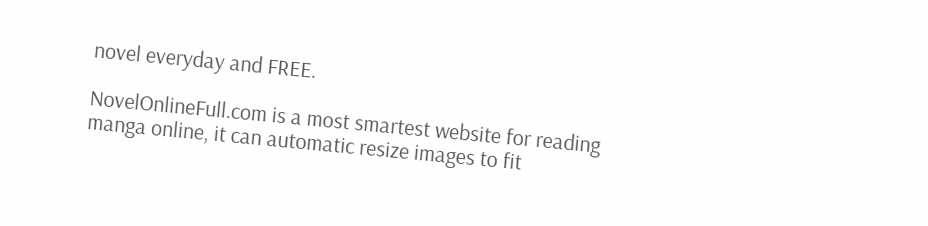novel everyday and FREE.

NovelOnlineFull.com is a most smartest website for reading manga online, it can automatic resize images to fit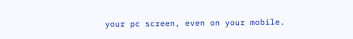your pc screen, even on your mobile.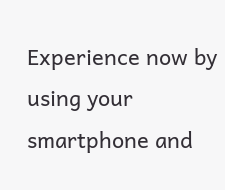Experience now by using your smartphone and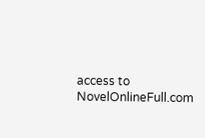access to NovelOnlineFull.com